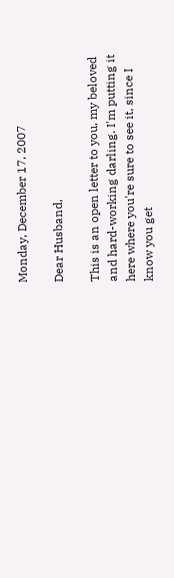Monday, December 17, 2007

Dear Husband,

This is an open letter to you, my beloved and hard-working darling. I'm putting it here where you're sure to see it, since I know you get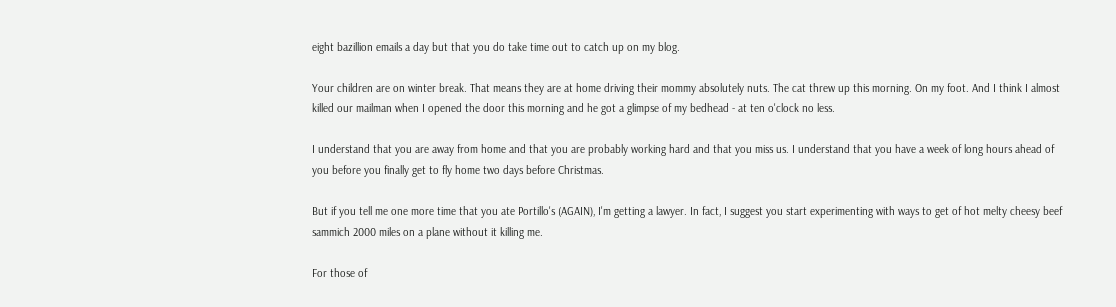eight bazillion emails a day but that you do take time out to catch up on my blog.

Your children are on winter break. That means they are at home driving their mommy absolutely nuts. The cat threw up this morning. On my foot. And I think I almost killed our mailman when I opened the door this morning and he got a glimpse of my bedhead - at ten o'clock no less.

I understand that you are away from home and that you are probably working hard and that you miss us. I understand that you have a week of long hours ahead of you before you finally get to fly home two days before Christmas.

But if you tell me one more time that you ate Portillo's (AGAIN), I'm getting a lawyer. In fact, I suggest you start experimenting with ways to get of hot melty cheesy beef sammich 2000 miles on a plane without it killing me.

For those of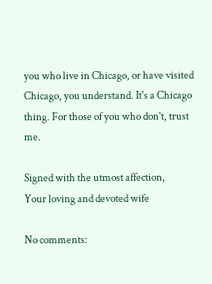you who live in Chicago, or have visited Chicago, you understand. It's a Chicago thing. For those of you who don't, trust me.

Signed with the utmost affection,
Your loving and devoted wife

No comments: